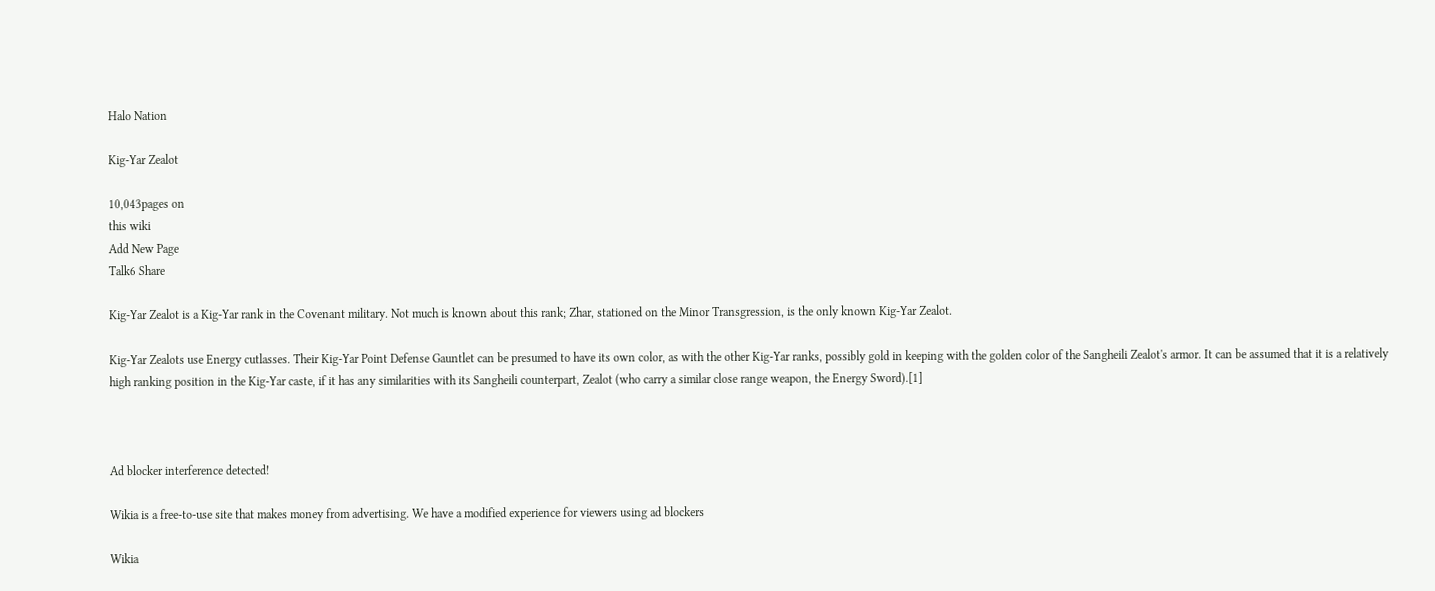Halo Nation

Kig-Yar Zealot

10,043pages on
this wiki
Add New Page
Talk6 Share

Kig-Yar Zealot is a Kig-Yar rank in the Covenant military. Not much is known about this rank; Zhar, stationed on the Minor Transgression, is the only known Kig-Yar Zealot.

Kig-Yar Zealots use Energy cutlasses. Their Kig-Yar Point Defense Gauntlet can be presumed to have its own color, as with the other Kig-Yar ranks, possibly gold in keeping with the golden color of the Sangheili Zealot's armor. It can be assumed that it is a relatively high ranking position in the Kig-Yar caste, if it has any similarities with its Sangheili counterpart, Zealot (who carry a similar close range weapon, the Energy Sword).[1]



Ad blocker interference detected!

Wikia is a free-to-use site that makes money from advertising. We have a modified experience for viewers using ad blockers

Wikia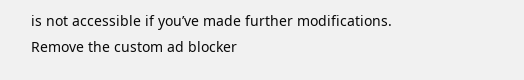is not accessible if you’ve made further modifications. Remove the custom ad blocker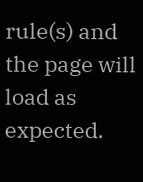rule(s) and the page will load as expected.